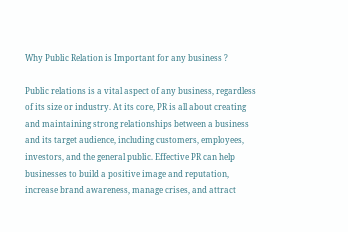Why Public Relation is Important for any business ?

Public relations is a vital aspect of any business, regardless of its size or industry. At its core, PR is all about creating and maintaining strong relationships between a business and its target audience, including customers, employees, investors, and the general public. Effective PR can help businesses to build a positive image and reputation, increase brand awareness, manage crises, and attract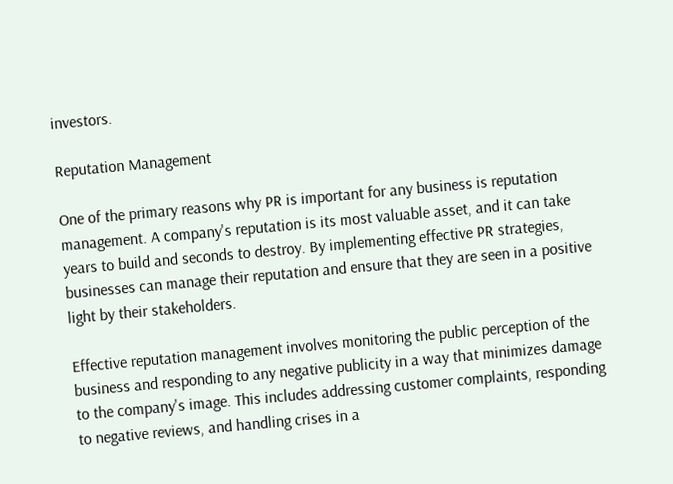investors.

Reputation Management

One of the primary reasons why PR is important for any business is reputation management. A company's reputation is its most valuable asset, and it can take years to build and seconds to destroy. By implementing effective PR strategies, businesses can manage their reputation and ensure that they are seen in a positive light by their stakeholders.

Effective reputation management involves monitoring the public perception of the business and responding to any negative publicity in a way that minimizes damage to the company's image. This includes addressing customer complaints, responding to negative reviews, and handling crises in a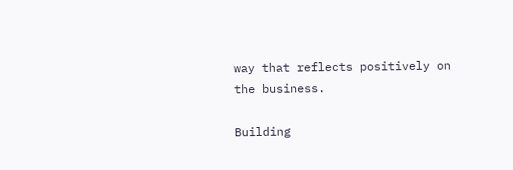way that reflects positively on the business.

Building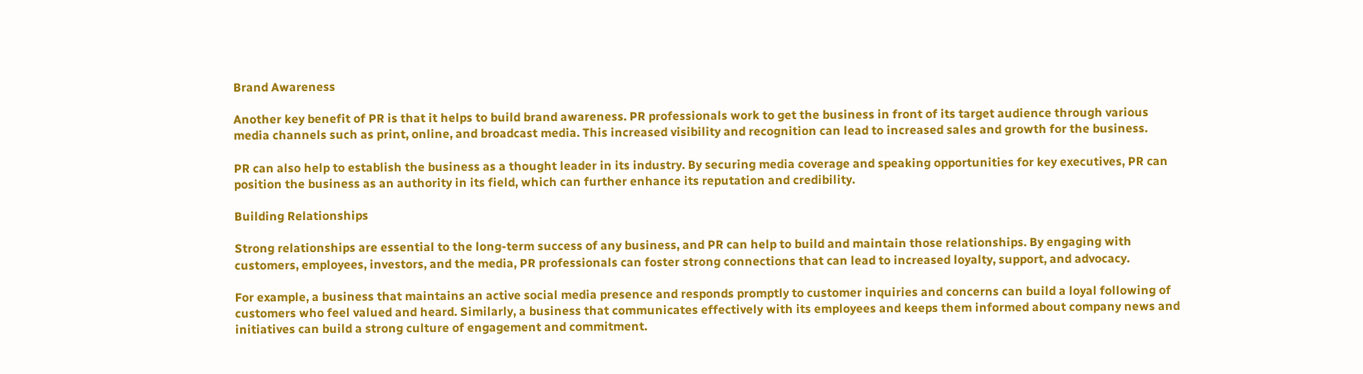Brand Awareness

Another key benefit of PR is that it helps to build brand awareness. PR professionals work to get the business in front of its target audience through various media channels such as print, online, and broadcast media. This increased visibility and recognition can lead to increased sales and growth for the business.

PR can also help to establish the business as a thought leader in its industry. By securing media coverage and speaking opportunities for key executives, PR can position the business as an authority in its field, which can further enhance its reputation and credibility.

Building Relationships

Strong relationships are essential to the long-term success of any business, and PR can help to build and maintain those relationships. By engaging with customers, employees, investors, and the media, PR professionals can foster strong connections that can lead to increased loyalty, support, and advocacy.

For example, a business that maintains an active social media presence and responds promptly to customer inquiries and concerns can build a loyal following of customers who feel valued and heard. Similarly, a business that communicates effectively with its employees and keeps them informed about company news and initiatives can build a strong culture of engagement and commitment.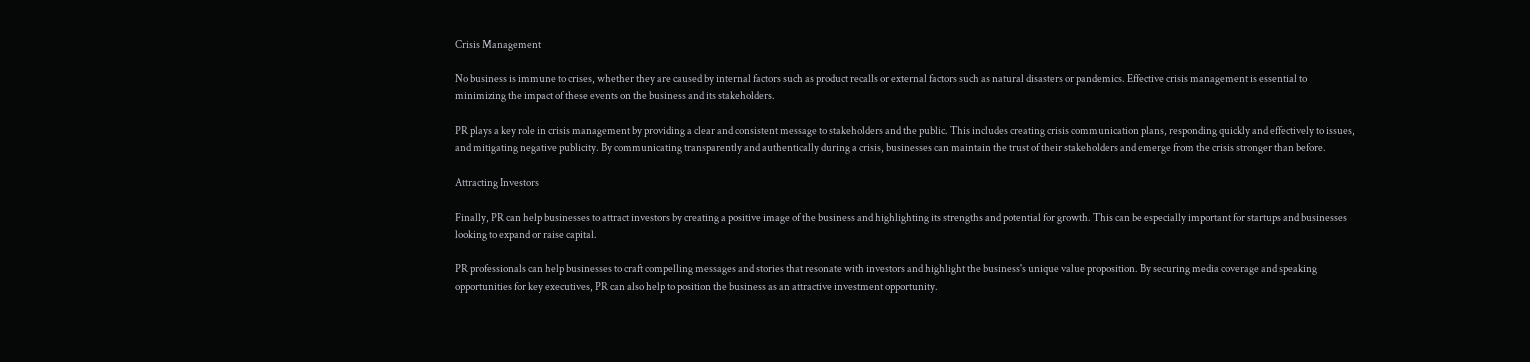Crisis Management

No business is immune to crises, whether they are caused by internal factors such as product recalls or external factors such as natural disasters or pandemics. Effective crisis management is essential to minimizing the impact of these events on the business and its stakeholders.

PR plays a key role in crisis management by providing a clear and consistent message to stakeholders and the public. This includes creating crisis communication plans, responding quickly and effectively to issues, and mitigating negative publicity. By communicating transparently and authentically during a crisis, businesses can maintain the trust of their stakeholders and emerge from the crisis stronger than before.

Attracting Investors

Finally, PR can help businesses to attract investors by creating a positive image of the business and highlighting its strengths and potential for growth. This can be especially important for startups and businesses looking to expand or raise capital.

PR professionals can help businesses to craft compelling messages and stories that resonate with investors and highlight the business's unique value proposition. By securing media coverage and speaking opportunities for key executives, PR can also help to position the business as an attractive investment opportunity.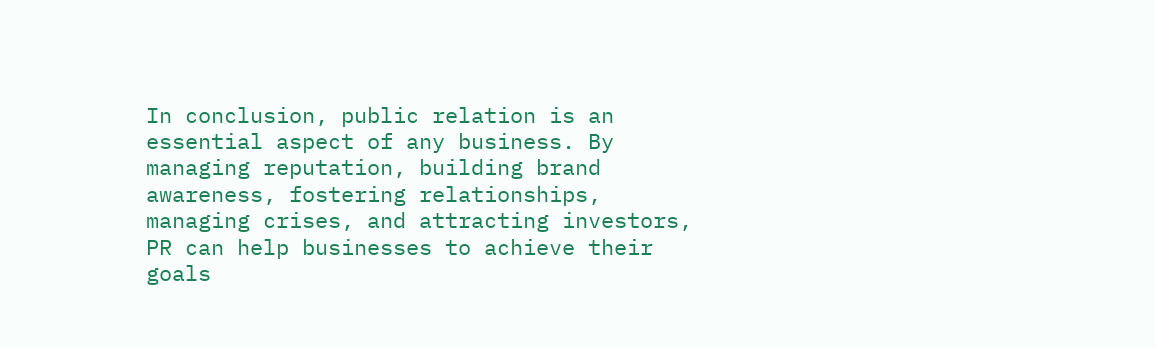In conclusion, public relation is an essential aspect of any business. By managing reputation, building brand awareness, fostering relationships, managing crises, and attracting investors, PR can help businesses to achieve their goals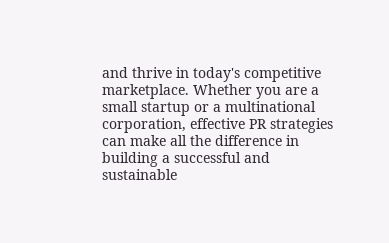and thrive in today's competitive marketplace. Whether you are a small startup or a multinational corporation, effective PR strategies can make all the difference in building a successful and sustainable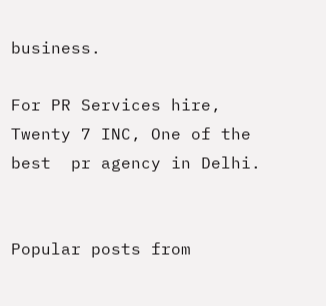business.

For PR Services hire, Twenty 7 INC, One of the best  pr agency in Delhi.


Popular posts from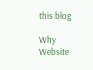this blog

Why Website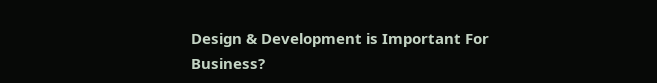Design & Development is Important For Business?